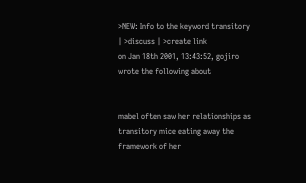>NEW: Info to the keyword transitory | >discuss | >create link
on Jan 18th 2001, 13:43:52, gojiro wrote the following about


mabel often saw her relationships as transitory mice eating away the framework of her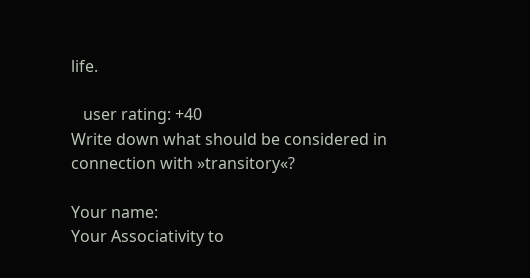life.

   user rating: +40
Write down what should be considered in connection with »transitory«?

Your name:
Your Associativity to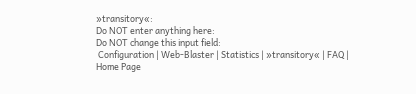»transitory«:
Do NOT enter anything here:
Do NOT change this input field:
 Configuration | Web-Blaster | Statistics | »transitory« | FAQ | Home Page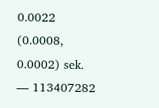0.0022 (0.0008, 0.0002) sek. –– 113407282